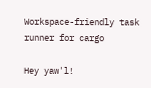Workspace-friendly task runner for cargo

Hey yaw'l!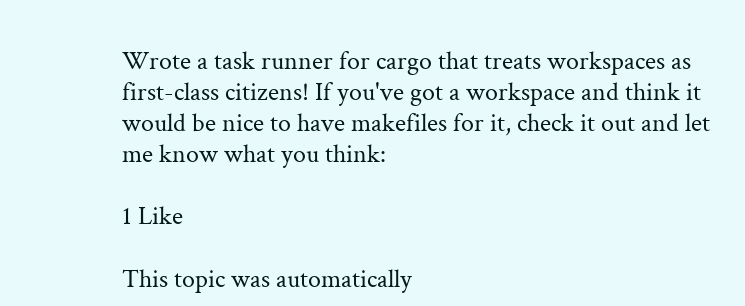Wrote a task runner for cargo that treats workspaces as first-class citizens! If you've got a workspace and think it would be nice to have makefiles for it, check it out and let me know what you think:

1 Like

This topic was automatically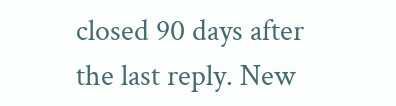closed 90 days after the last reply. New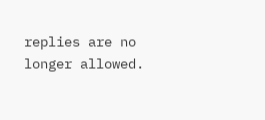replies are no longer allowed.